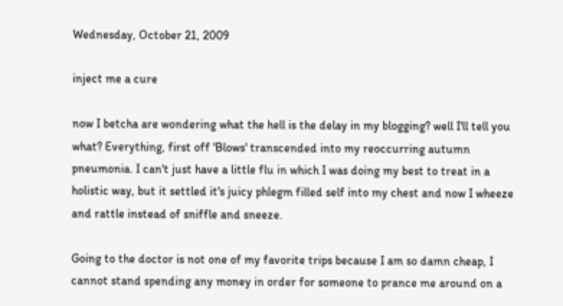Wednesday, October 21, 2009

inject me a cure

now I betcha are wondering what the hell is the delay in my blogging? well I'll tell you what? Everything, first off 'Blows' transcended into my reoccurring autumn pneumonia. I can't just have a little flu in which I was doing my best to treat in a holistic way, but it settled it's juicy phlegm filled self into my chest and now I wheeze and rattle instead of sniffle and sneeze.

Going to the doctor is not one of my favorite trips because I am so damn cheap, I cannot stand spending any money in order for someone to prance me around on a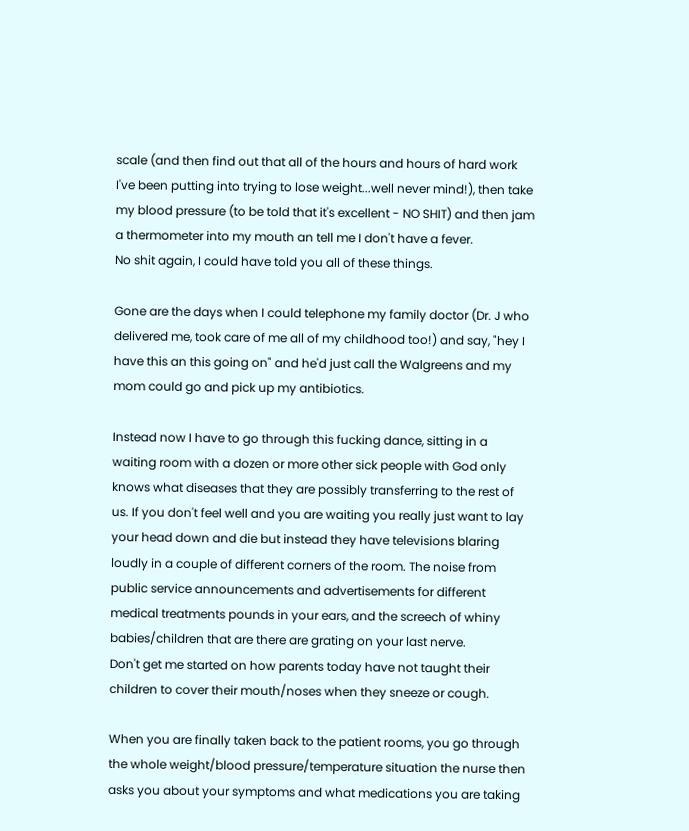scale (and then find out that all of the hours and hours of hard work I've been putting into trying to lose weight...well never mind!), then take my blood pressure (to be told that it's excellent - NO SHIT) and then jam a thermometer into my mouth an tell me I don't have a fever.
No shit again, I could have told you all of these things.

Gone are the days when I could telephone my family doctor (Dr. J who delivered me, took care of me all of my childhood too!) and say, "hey I have this an this going on" and he'd just call the Walgreens and my mom could go and pick up my antibiotics.

Instead now I have to go through this fucking dance, sitting in a waiting room with a dozen or more other sick people with God only knows what diseases that they are possibly transferring to the rest of us. If you don't feel well and you are waiting you really just want to lay your head down and die but instead they have televisions blaring loudly in a couple of different corners of the room. The noise from public service announcements and advertisements for different medical treatments pounds in your ears, and the screech of whiny babies/children that are there are grating on your last nerve.
Don't get me started on how parents today have not taught their children to cover their mouth/noses when they sneeze or cough.

When you are finally taken back to the patient rooms, you go through the whole weight/blood pressure/temperature situation the nurse then asks you about your symptoms and what medications you are taking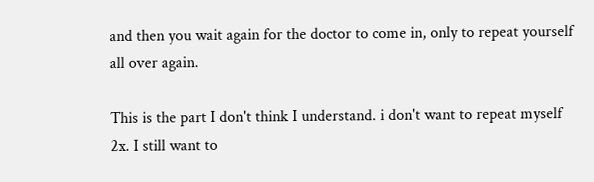and then you wait again for the doctor to come in, only to repeat yourself all over again.

This is the part I don't think I understand. i don't want to repeat myself 2x. I still want to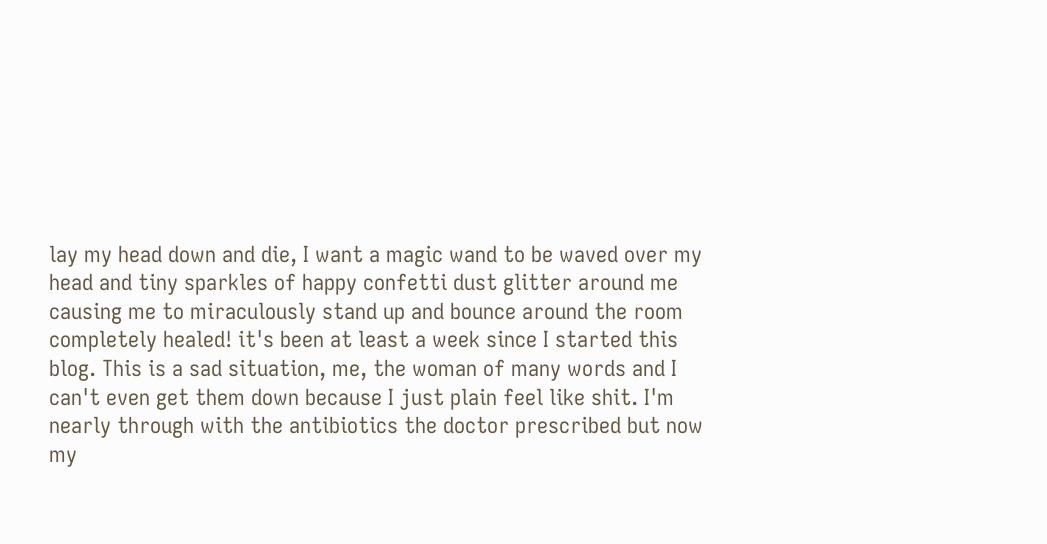lay my head down and die, I want a magic wand to be waved over my head and tiny sparkles of happy confetti dust glitter around me causing me to miraculously stand up and bounce around the room completely healed! it's been at least a week since I started this blog. This is a sad situation, me, the woman of many words and I can't even get them down because I just plain feel like shit. I'm nearly through with the antibiotics the doctor prescribed but now my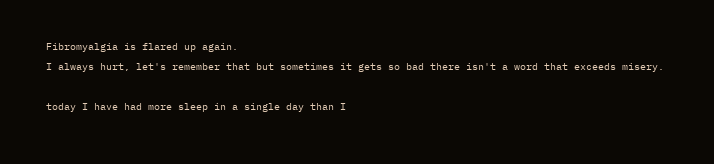Fibromyalgia is flared up again.
I always hurt, let's remember that but sometimes it gets so bad there isn't a word that exceeds misery.

today I have had more sleep in a single day than I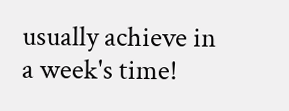usually achieve in a week's time!